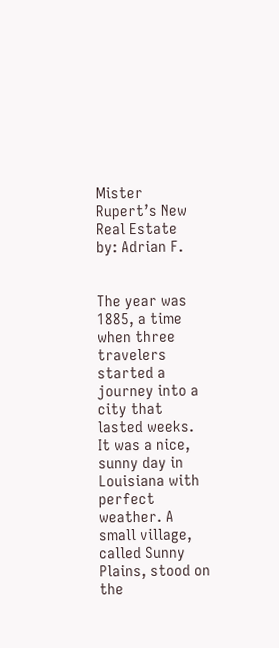Mister Rupert’s New Real Estate
by: Adrian F.


The year was 1885, a time when three travelers started a journey into a city that lasted weeks. It was a nice, sunny day in Louisiana with perfect weather. A small village, called Sunny Plains, stood on the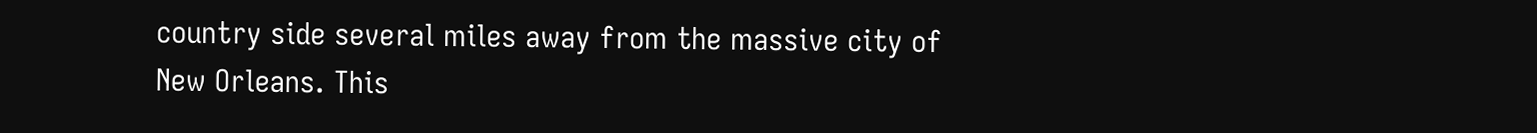country side several miles away from the massive city of New Orleans. This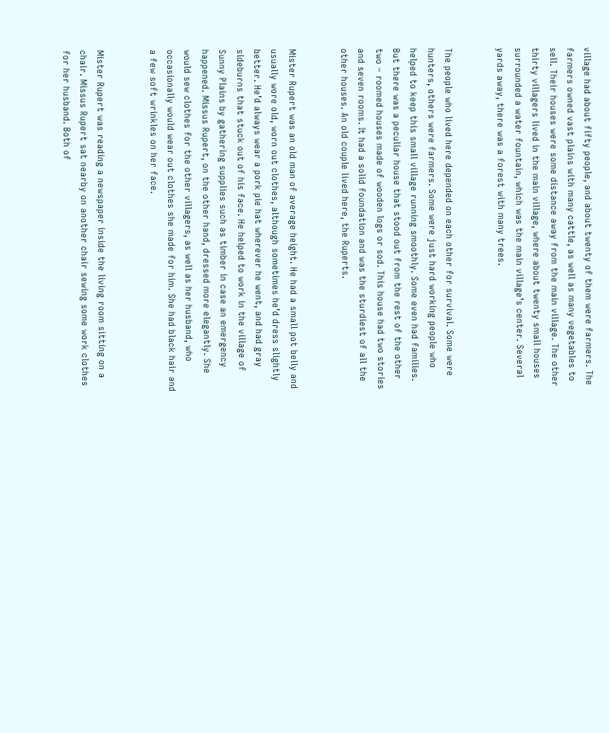village had about fifty people, and about twenty of them were farmers. The farmers owned vast plains with many cattle, as well as many vegetables to sell. Their houses were some distance away from the main village. The other thirty villagers lived in the main village, where about twenty small houses surrounded a water fountain, which was the main village’s center. Several yards away, there was a forest with many trees.


The people who lived here depended on each other for survival. Some were hunters, others were farmers. Some were just hard working people who helped to keep this small village running smoothly. Some even had families. But there was a peculiar house that stood out from the rest of the other two – roomed houses made of wooden logs or sod. This house had two stories and seven rooms. It had a solid foundation and was the sturdiest of all the other houses. An old couple lived here, the Ruperts.


Mister Rupert was an old man of average height. He had a small pot belly and usually wore old, worn out clothes, although sometimes he’d dress slightly better. He’d always wear a pork pie hat wherever he went, and had gray sideburns that stuck out of his face. He helped to work in the village of Sunny Plains by gathering supplies such as timber in case an emergency happened. Missus Rupert, on the other hand, dressed more elegantly. She would sew clothes for the other villagers, as well as her husband, who occasionally would wear out clothes she made for him. She had black hair and a few soft wrinkles on her face.


Mister Rupert was reading a newspaper inside the living room sitting on a chair. Missus Rupert sat nearby on another chair sewing some work clothes for her husband. Both of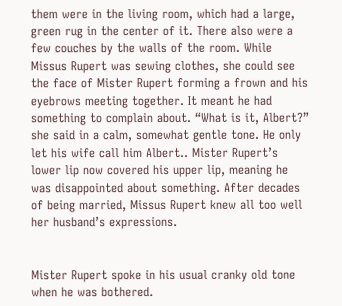them were in the living room, which had a large, green rug in the center of it. There also were a few couches by the walls of the room. While Missus Rupert was sewing clothes, she could see the face of Mister Rupert forming a frown and his eyebrows meeting together. It meant he had something to complain about. “What is it, Albert?” she said in a calm, somewhat gentle tone. He only let his wife call him Albert.. Mister Rupert’s lower lip now covered his upper lip, meaning he was disappointed about something. After decades of being married, Missus Rupert knew all too well her husband’s expressions.


Mister Rupert spoke in his usual cranky old tone when he was bothered.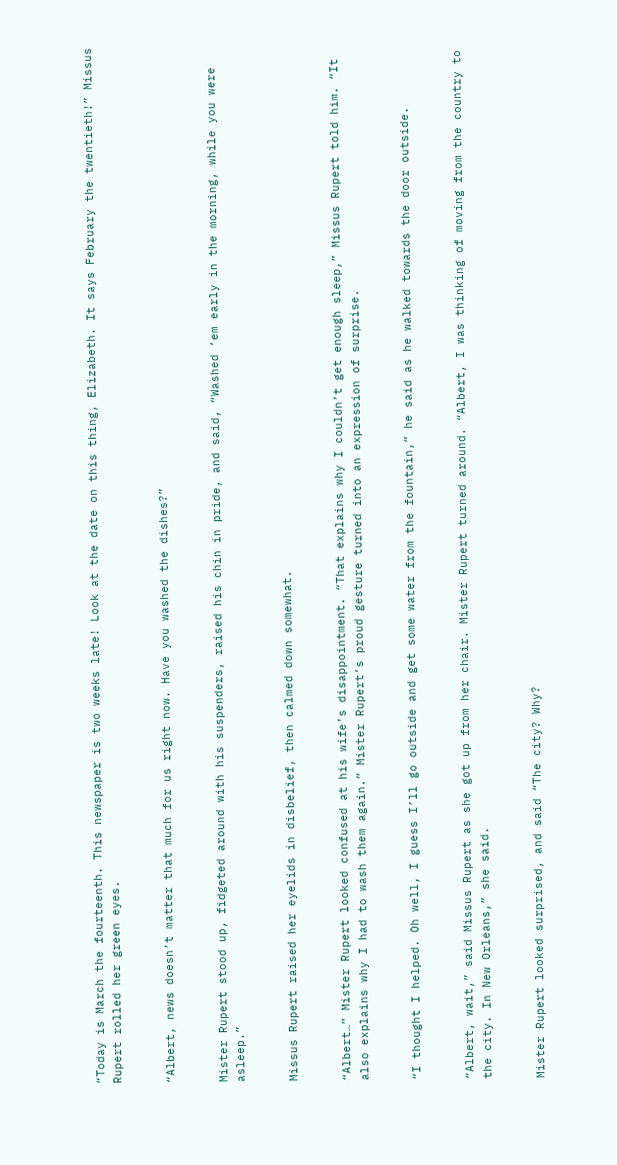“Today is March the fourteenth. This newspaper is two weeks late! Look at the date on this thing, Elizabeth. It says February the twentieth!” Missus Rupert rolled her green eyes.


“Albert, news doesn’t matter that much for us right now. Have you washed the dishes?”


Mister Rupert stood up, fidgeted around with his suspenders, raised his chin in pride, and said, “Washed ‘em early in the morning, while you were asleep.”


Missus Rupert raised her eyelids in disbelief, then calmed down somewhat.


“Albert…” Mister Rupert looked confused at his wife’s disappointment. “That explains why I couldn’t get enough sleep,” Missus Rupert told him. “It also explains why I had to wash them again.” Mister Rupert’s proud gesture turned into an expression of surprise.


“I thought I helped. Oh well, I guess I’ll go outside and get some water from the fountain,” he said as he walked towards the door outside.


“Albert, wait,” said Missus Rupert as she got up from her chair. Mister Rupert turned around. “Albert, I was thinking of moving from the country to the city. In New Orleans,” she said.


Mister Rupert looked surprised, and said “The city? Why?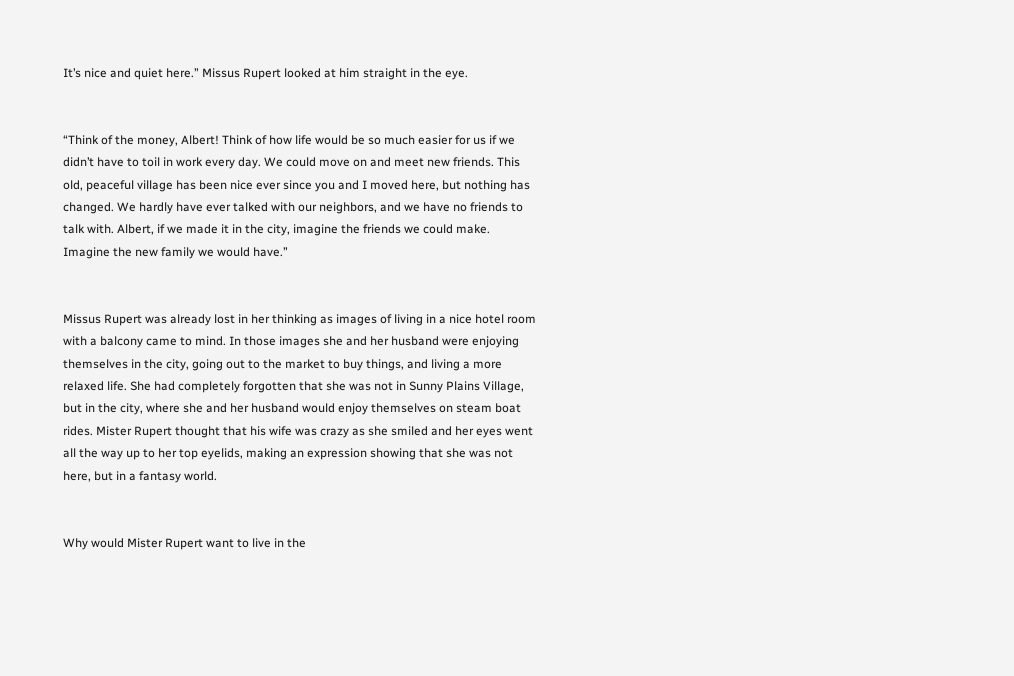It’s nice and quiet here.” Missus Rupert looked at him straight in the eye.


“Think of the money, Albert! Think of how life would be so much easier for us if we didn’t have to toil in work every day. We could move on and meet new friends. This old, peaceful village has been nice ever since you and I moved here, but nothing has changed. We hardly have ever talked with our neighbors, and we have no friends to talk with. Albert, if we made it in the city, imagine the friends we could make. Imagine the new family we would have.”


Missus Rupert was already lost in her thinking as images of living in a nice hotel room with a balcony came to mind. In those images she and her husband were enjoying themselves in the city, going out to the market to buy things, and living a more relaxed life. She had completely forgotten that she was not in Sunny Plains Village, but in the city, where she and her husband would enjoy themselves on steam boat rides. Mister Rupert thought that his wife was crazy as she smiled and her eyes went all the way up to her top eyelids, making an expression showing that she was not here, but in a fantasy world.


Why would Mister Rupert want to live in the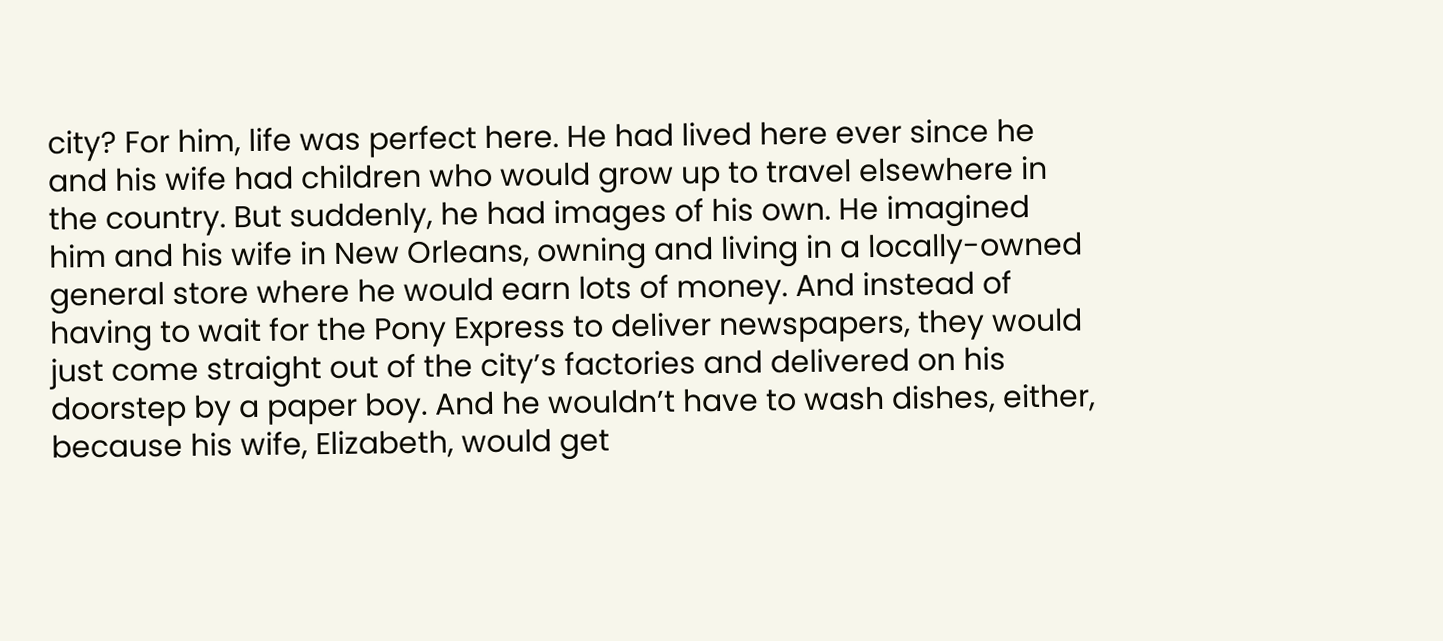city? For him, life was perfect here. He had lived here ever since he and his wife had children who would grow up to travel elsewhere in the country. But suddenly, he had images of his own. He imagined him and his wife in New Orleans, owning and living in a locally-owned general store where he would earn lots of money. And instead of having to wait for the Pony Express to deliver newspapers, they would just come straight out of the city’s factories and delivered on his doorstep by a paper boy. And he wouldn’t have to wash dishes, either, because his wife, Elizabeth, would get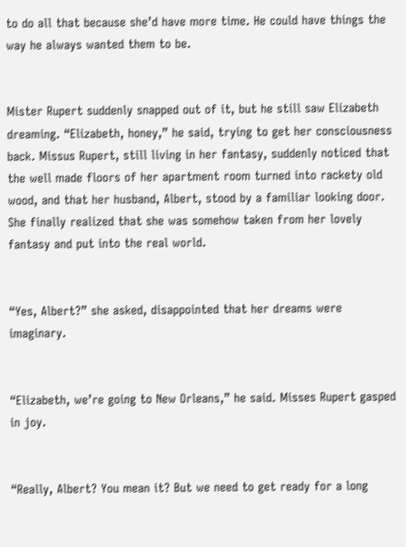to do all that because she’d have more time. He could have things the way he always wanted them to be.


Mister Rupert suddenly snapped out of it, but he still saw Elizabeth dreaming. “Elizabeth, honey,” he said, trying to get her consciousness back. Missus Rupert, still living in her fantasy, suddenly noticed that the well made floors of her apartment room turned into rackety old wood, and that her husband, Albert, stood by a familiar looking door. She finally realized that she was somehow taken from her lovely fantasy and put into the real world.


“Yes, Albert?” she asked, disappointed that her dreams were imaginary.


“Elizabeth, we’re going to New Orleans,” he said. Misses Rupert gasped in joy.


“Really, Albert? You mean it? But we need to get ready for a long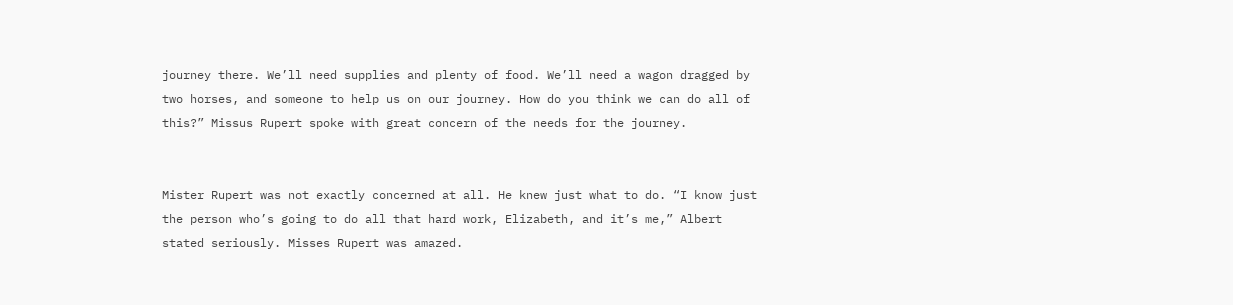journey there. We’ll need supplies and plenty of food. We’ll need a wagon dragged by two horses, and someone to help us on our journey. How do you think we can do all of this?” Missus Rupert spoke with great concern of the needs for the journey.


Mister Rupert was not exactly concerned at all. He knew just what to do. “I know just the person who’s going to do all that hard work, Elizabeth, and it’s me,” Albert stated seriously. Misses Rupert was amazed.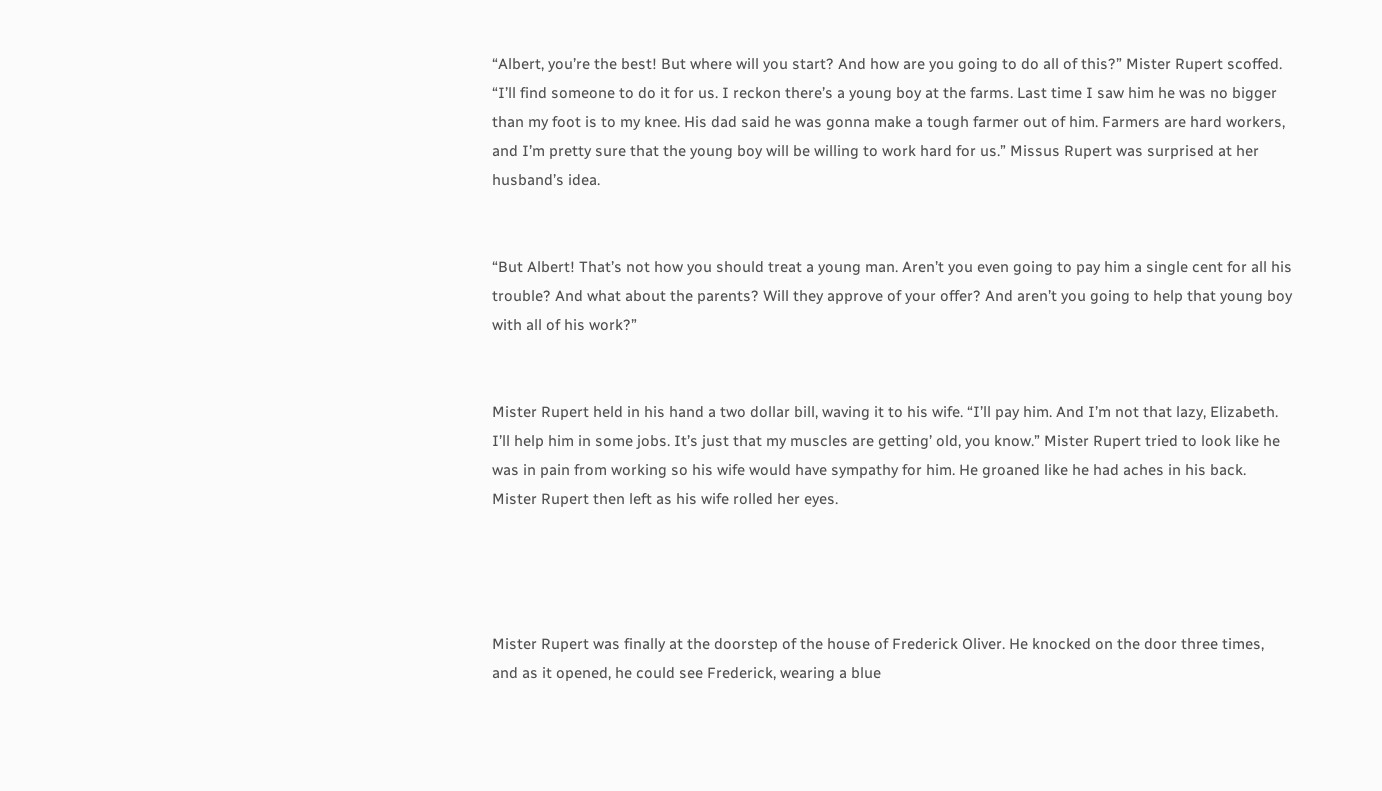“Albert, you’re the best! But where will you start? And how are you going to do all of this?” Mister Rupert scoffed. “I’ll find someone to do it for us. I reckon there’s a young boy at the farms. Last time I saw him he was no bigger than my foot is to my knee. His dad said he was gonna make a tough farmer out of him. Farmers are hard workers, and I’m pretty sure that the young boy will be willing to work hard for us.” Missus Rupert was surprised at her husband’s idea.


“But Albert! That’s not how you should treat a young man. Aren’t you even going to pay him a single cent for all his trouble? And what about the parents? Will they approve of your offer? And aren’t you going to help that young boy with all of his work?”


Mister Rupert held in his hand a two dollar bill, waving it to his wife. “I’ll pay him. And I’m not that lazy, Elizabeth. I’ll help him in some jobs. It’s just that my muscles are getting’ old, you know.” Mister Rupert tried to look like he was in pain from working so his wife would have sympathy for him. He groaned like he had aches in his back. Mister Rupert then left as his wife rolled her eyes.




Mister Rupert was finally at the doorstep of the house of Frederick Oliver. He knocked on the door three times, and as it opened, he could see Frederick, wearing a blue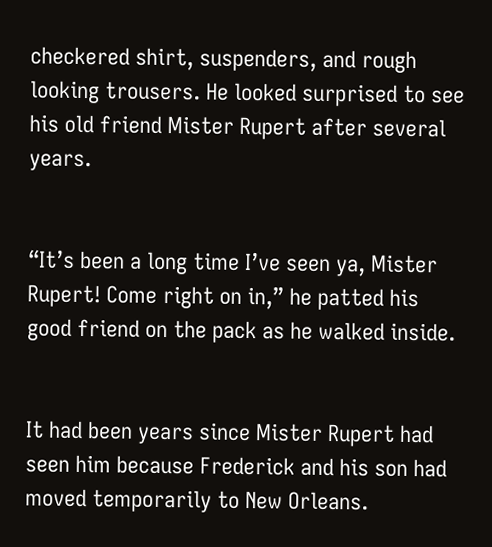checkered shirt, suspenders, and rough looking trousers. He looked surprised to see his old friend Mister Rupert after several years.


“It’s been a long time I’ve seen ya, Mister Rupert! Come right on in,” he patted his good friend on the pack as he walked inside.


It had been years since Mister Rupert had seen him because Frederick and his son had moved temporarily to New Orleans.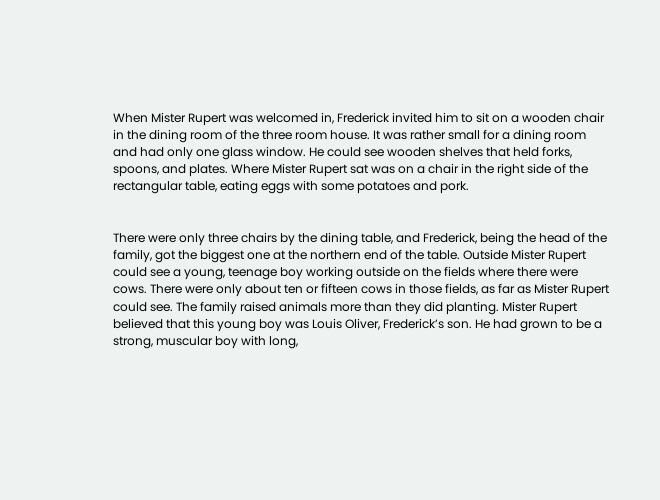When Mister Rupert was welcomed in, Frederick invited him to sit on a wooden chair in the dining room of the three room house. It was rather small for a dining room and had only one glass window. He could see wooden shelves that held forks, spoons, and plates. Where Mister Rupert sat was on a chair in the right side of the rectangular table, eating eggs with some potatoes and pork.


There were only three chairs by the dining table, and Frederick, being the head of the family, got the biggest one at the northern end of the table. Outside Mister Rupert could see a young, teenage boy working outside on the fields where there were cows. There were only about ten or fifteen cows in those fields, as far as Mister Rupert could see. The family raised animals more than they did planting. Mister Rupert believed that this young boy was Louis Oliver, Frederick’s son. He had grown to be a strong, muscular boy with long,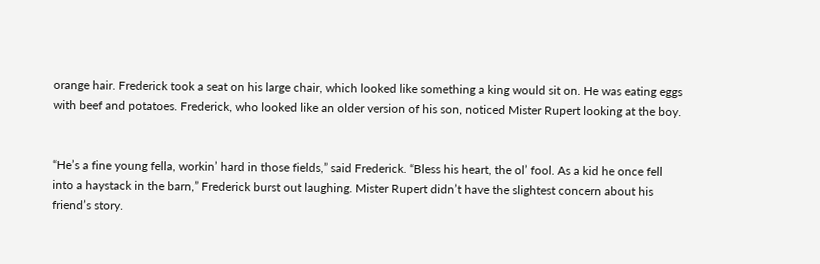orange hair. Frederick took a seat on his large chair, which looked like something a king would sit on. He was eating eggs with beef and potatoes. Frederick, who looked like an older version of his son, noticed Mister Rupert looking at the boy.


“He’s a fine young fella, workin’ hard in those fields,” said Frederick. “Bless his heart, the ol’ fool. As a kid he once fell into a haystack in the barn,” Frederick burst out laughing. Mister Rupert didn’t have the slightest concern about his friend’s story.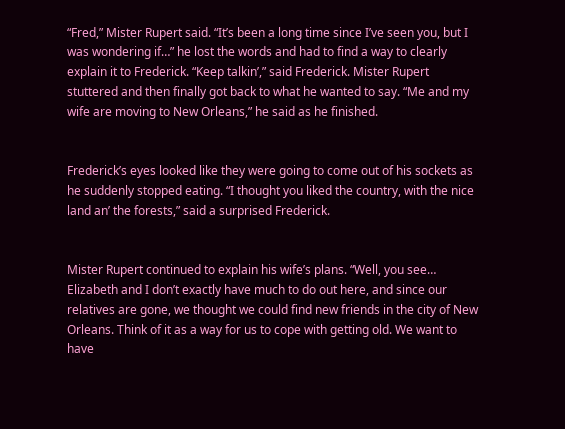“Fred,” Mister Rupert said. “It’s been a long time since I’ve seen you, but I was wondering if…” he lost the words and had to find a way to clearly explain it to Frederick. “Keep talkin’,” said Frederick. Mister Rupert stuttered and then finally got back to what he wanted to say. “Me and my wife are moving to New Orleans,” he said as he finished.


Frederick’s eyes looked like they were going to come out of his sockets as he suddenly stopped eating. “I thought you liked the country, with the nice land an’ the forests,” said a surprised Frederick.


Mister Rupert continued to explain his wife’s plans. “Well, you see… Elizabeth and I don’t exactly have much to do out here, and since our relatives are gone, we thought we could find new friends in the city of New Orleans. Think of it as a way for us to cope with getting old. We want to have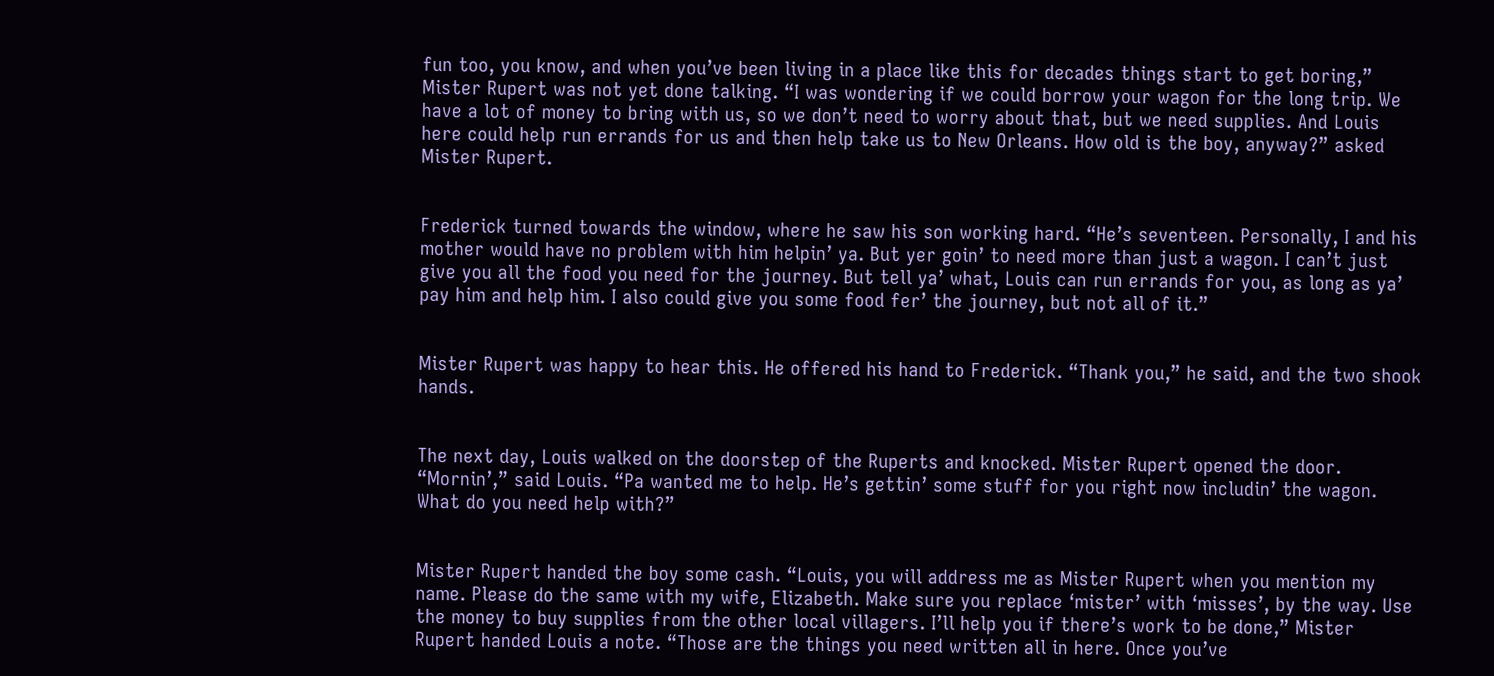fun too, you know, and when you’ve been living in a place like this for decades things start to get boring,” Mister Rupert was not yet done talking. “I was wondering if we could borrow your wagon for the long trip. We have a lot of money to bring with us, so we don’t need to worry about that, but we need supplies. And Louis here could help run errands for us and then help take us to New Orleans. How old is the boy, anyway?” asked Mister Rupert.


Frederick turned towards the window, where he saw his son working hard. “He’s seventeen. Personally, I and his mother would have no problem with him helpin’ ya. But yer goin’ to need more than just a wagon. I can’t just give you all the food you need for the journey. But tell ya’ what, Louis can run errands for you, as long as ya’ pay him and help him. I also could give you some food fer’ the journey, but not all of it.”


Mister Rupert was happy to hear this. He offered his hand to Frederick. “Thank you,” he said, and the two shook hands.


The next day, Louis walked on the doorstep of the Ruperts and knocked. Mister Rupert opened the door. “Mornin’,” said Louis. “Pa wanted me to help. He’s gettin’ some stuff for you right now includin’ the wagon. What do you need help with?”


Mister Rupert handed the boy some cash. “Louis, you will address me as Mister Rupert when you mention my name. Please do the same with my wife, Elizabeth. Make sure you replace ‘mister’ with ‘misses’, by the way. Use the money to buy supplies from the other local villagers. I’ll help you if there’s work to be done,” Mister Rupert handed Louis a note. “Those are the things you need written all in here. Once you’ve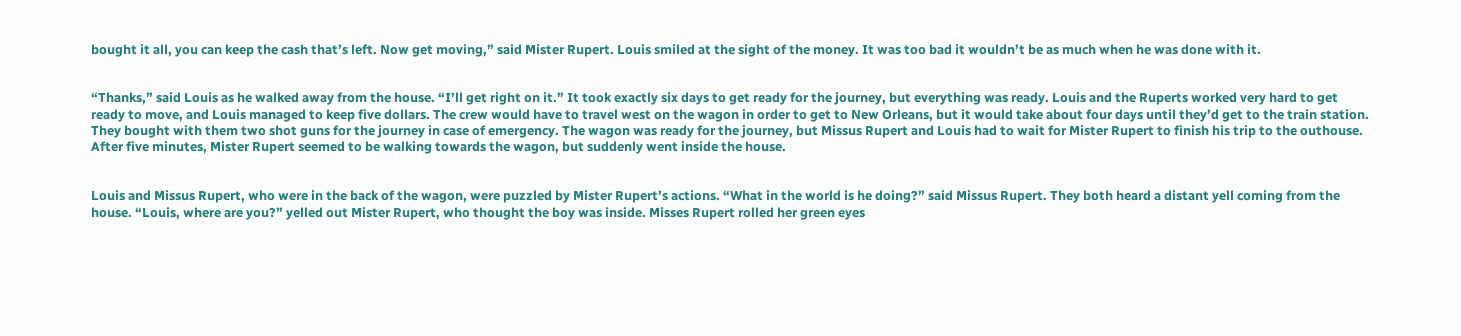bought it all, you can keep the cash that’s left. Now get moving,” said Mister Rupert. Louis smiled at the sight of the money. It was too bad it wouldn’t be as much when he was done with it.


“Thanks,” said Louis as he walked away from the house. “I’ll get right on it.” It took exactly six days to get ready for the journey, but everything was ready. Louis and the Ruperts worked very hard to get ready to move, and Louis managed to keep five dollars. The crew would have to travel west on the wagon in order to get to New Orleans, but it would take about four days until they’d get to the train station. They bought with them two shot guns for the journey in case of emergency. The wagon was ready for the journey, but Missus Rupert and Louis had to wait for Mister Rupert to finish his trip to the outhouse. After five minutes, Mister Rupert seemed to be walking towards the wagon, but suddenly went inside the house.


Louis and Missus Rupert, who were in the back of the wagon, were puzzled by Mister Rupert’s actions. “What in the world is he doing?” said Missus Rupert. They both heard a distant yell coming from the house. “Louis, where are you?” yelled out Mister Rupert, who thought the boy was inside. Misses Rupert rolled her green eyes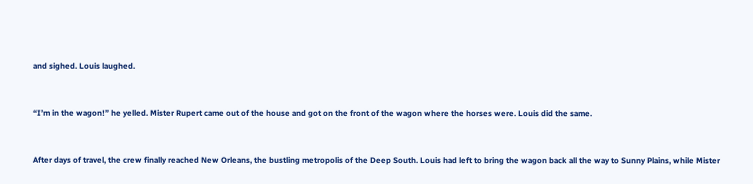and sighed. Louis laughed.


“I’m in the wagon!” he yelled. Mister Rupert came out of the house and got on the front of the wagon where the horses were. Louis did the same.


After days of travel, the crew finally reached New Orleans, the bustling metropolis of the Deep South. Louis had left to bring the wagon back all the way to Sunny Plains, while Mister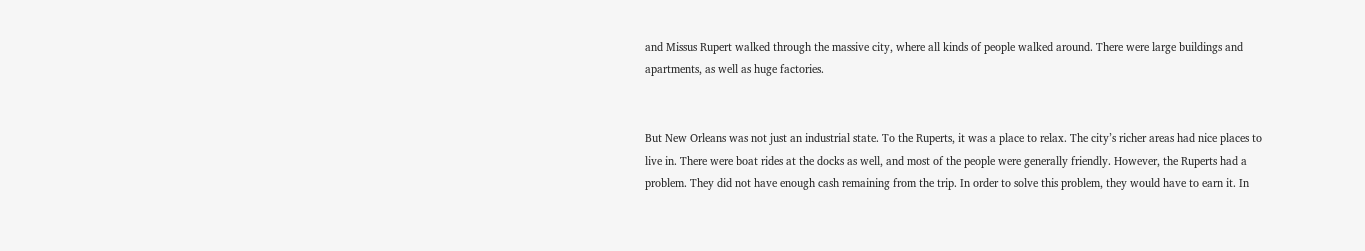and Missus Rupert walked through the massive city, where all kinds of people walked around. There were large buildings and apartments, as well as huge factories.


But New Orleans was not just an industrial state. To the Ruperts, it was a place to relax. The city’s richer areas had nice places to live in. There were boat rides at the docks as well, and most of the people were generally friendly. However, the Ruperts had a problem. They did not have enough cash remaining from the trip. In order to solve this problem, they would have to earn it. In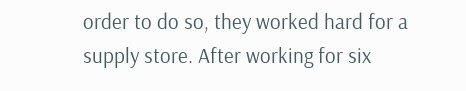order to do so, they worked hard for a supply store. After working for six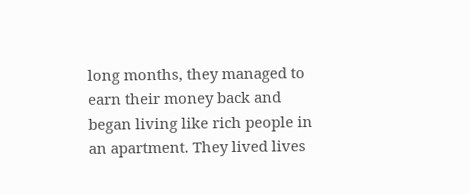long months, they managed to earn their money back and began living like rich people in an apartment. They lived lives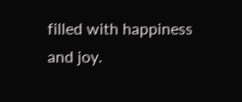filled with happiness and joy.